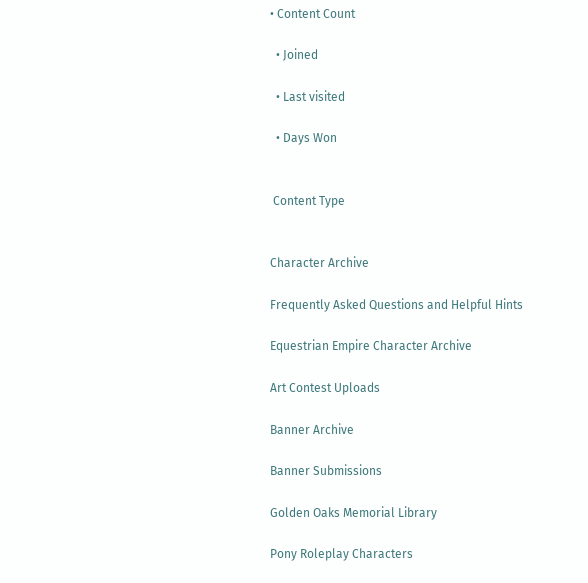• Content Count

  • Joined

  • Last visited

  • Days Won


 Content Type


Character Archive

Frequently Asked Questions and Helpful Hints

Equestrian Empire Character Archive

Art Contest Uploads

Banner Archive

Banner Submissions

Golden Oaks Memorial Library

Pony Roleplay Characters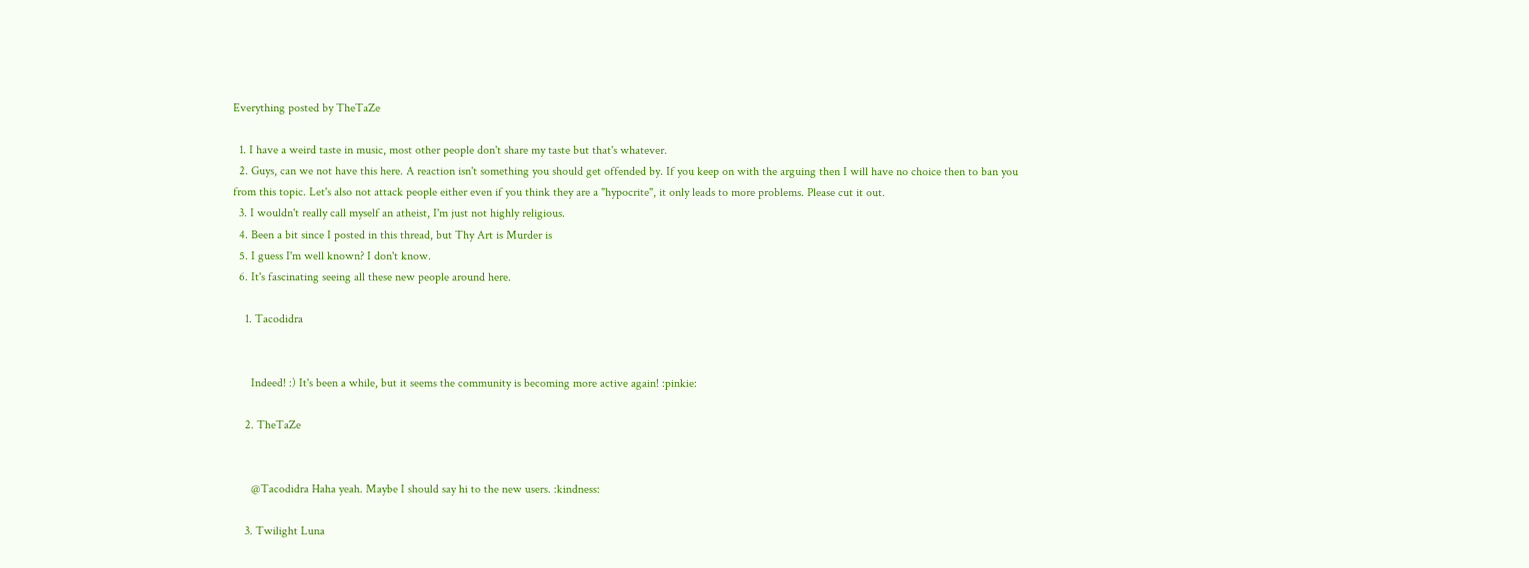Everything posted by TheTaZe

  1. I have a weird taste in music, most other people don't share my taste but that's whatever.
  2. Guys, can we not have this here. A reaction isn't something you should get offended by. If you keep on with the arguing then I will have no choice then to ban you from this topic. Let's also not attack people either even if you think they are a "hypocrite", it only leads to more problems. Please cut it out.
  3. I wouldn't really call myself an atheist, I'm just not highly religious.
  4. Been a bit since I posted in this thread, but Thy Art is Murder is
  5. I guess I'm well known? I don't know.
  6. It's fascinating seeing all these new people around here.

    1. Tacodidra


      Indeed! :) It's been a while, but it seems the community is becoming more active again! :pinkie:

    2. TheTaZe


      @Tacodidra Haha yeah. Maybe I should say hi to the new users. :kindness:

    3. Twilight Luna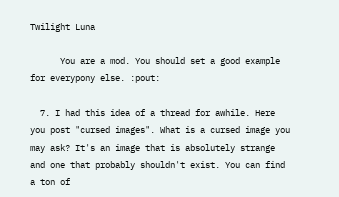Twilight Luna

      You are a mod. You should set a good example for everypony else. :pout:

  7. I had this idea of a thread for awhile. Here you post "cursed images". What is a cursed image you may ask? It's an image that is absolutely strange and one that probably shouldn't exist. You can find a ton of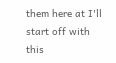them here at I'll start off with this